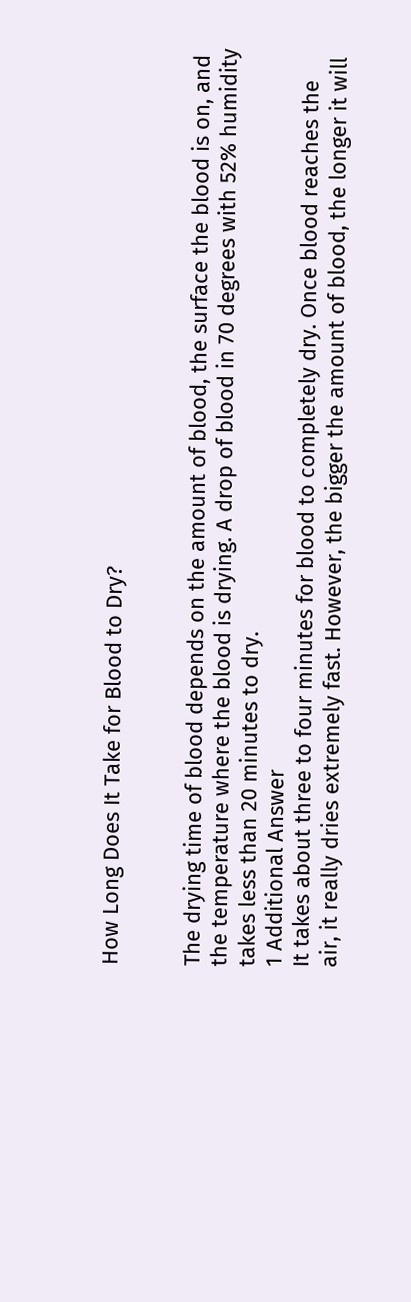How Long Does It Take for Blood to Dry?


The drying time of blood depends on the amount of blood, the surface the blood is on, and the temperature where the blood is drying. A drop of blood in 70 degrees with 52% humidity takes less than 20 minutes to dry.
1 Additional Answer
It takes about three to four minutes for blood to completely dry. Once blood reaches the air, it really dries extremely fast. However, the bigger the amount of blood, the longer it will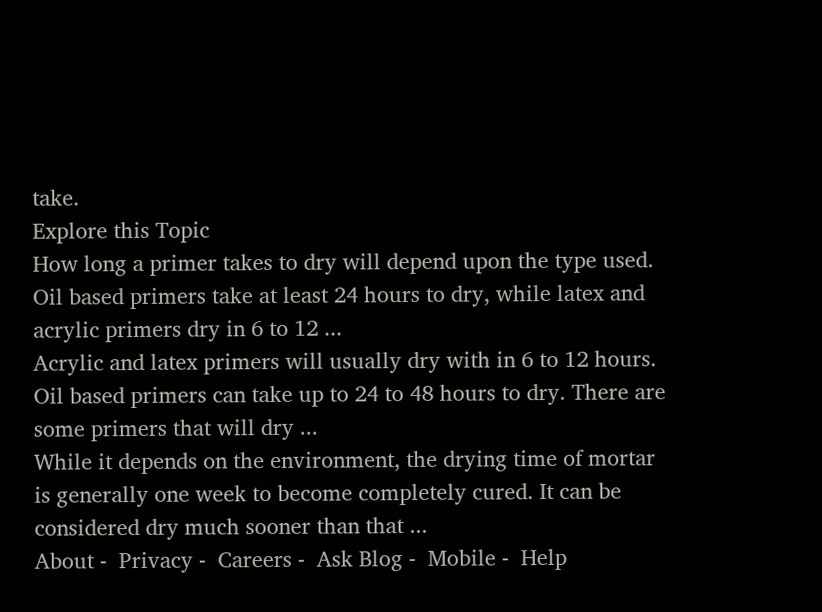take.
Explore this Topic
How long a primer takes to dry will depend upon the type used. Oil based primers take at least 24 hours to dry, while latex and acrylic primers dry in 6 to 12 ...
Acrylic and latex primers will usually dry with in 6 to 12 hours. Oil based primers can take up to 24 to 48 hours to dry. There are some primers that will dry ...
While it depends on the environment, the drying time of mortar is generally one week to become completely cured. It can be considered dry much sooner than that ...
About -  Privacy -  Careers -  Ask Blog -  Mobile -  Help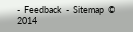-  Feedback  -  Sitemap  © 2014